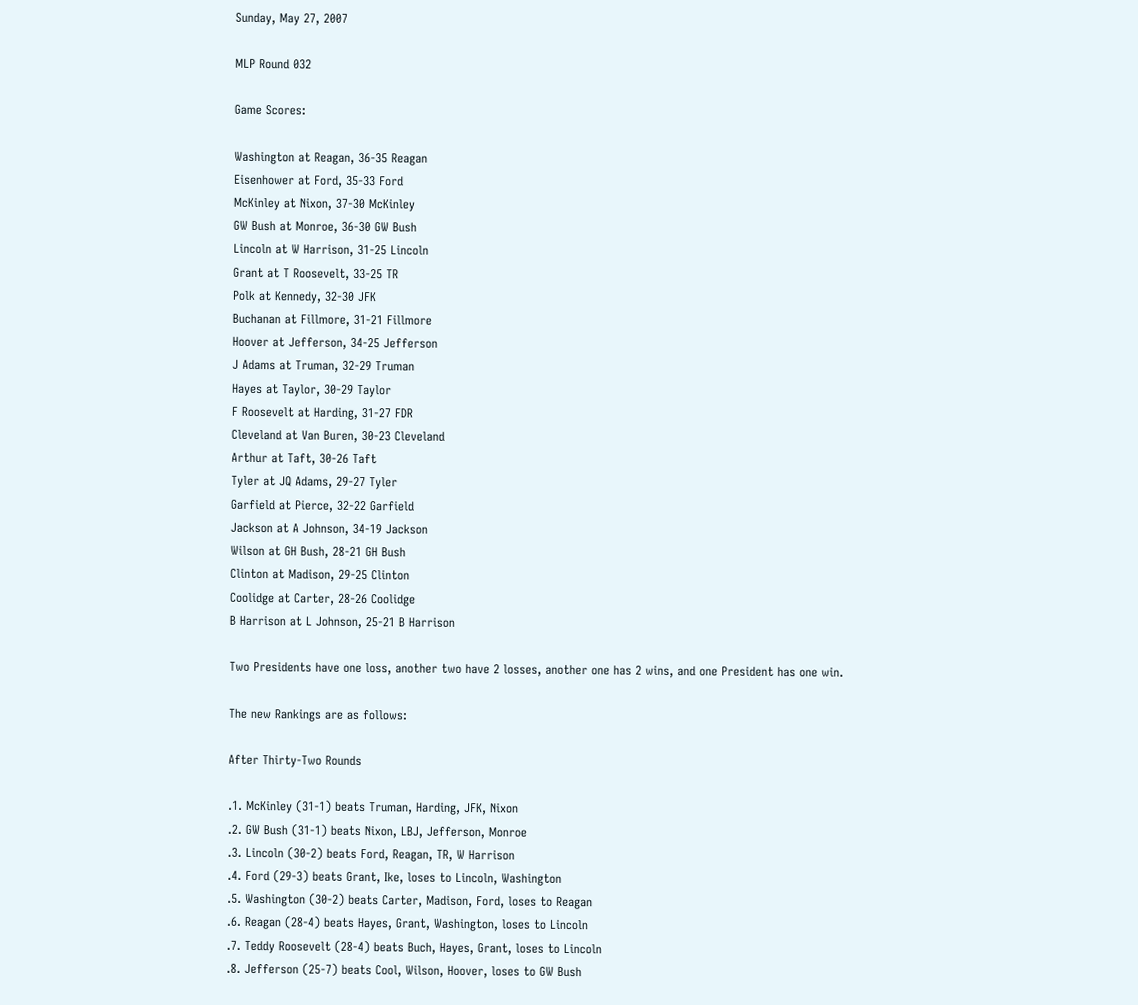Sunday, May 27, 2007

MLP Round 032

Game Scores:

Washington at Reagan, 36-35 Reagan
Eisenhower at Ford, 35-33 Ford
McKinley at Nixon, 37-30 McKinley
GW Bush at Monroe, 36-30 GW Bush
Lincoln at W Harrison, 31-25 Lincoln
Grant at T Roosevelt, 33-25 TR
Polk at Kennedy, 32-30 JFK
Buchanan at Fillmore, 31-21 Fillmore
Hoover at Jefferson, 34-25 Jefferson
J Adams at Truman, 32-29 Truman
Hayes at Taylor, 30-29 Taylor
F Roosevelt at Harding, 31-27 FDR
Cleveland at Van Buren, 30-23 Cleveland
Arthur at Taft, 30-26 Taft
Tyler at JQ Adams, 29-27 Tyler
Garfield at Pierce, 32-22 Garfield
Jackson at A Johnson, 34-19 Jackson
Wilson at GH Bush, 28-21 GH Bush
Clinton at Madison, 29-25 Clinton
Coolidge at Carter, 28-26 Coolidge
B Harrison at L Johnson, 25-21 B Harrison

Two Presidents have one loss, another two have 2 losses, another one has 2 wins, and one President has one win.

The new Rankings are as follows:

After Thirty-Two Rounds

.1. McKinley (31-1) beats Truman, Harding, JFK, Nixon
.2. GW Bush (31-1) beats Nixon, LBJ, Jefferson, Monroe
.3. Lincoln (30-2) beats Ford, Reagan, TR, W Harrison
.4. Ford (29-3) beats Grant, Ike, loses to Lincoln, Washington
.5. Washington (30-2) beats Carter, Madison, Ford, loses to Reagan
.6. Reagan (28-4) beats Hayes, Grant, Washington, loses to Lincoln
.7. Teddy Roosevelt (28-4) beats Buch, Hayes, Grant, loses to Lincoln
.8. Jefferson (25-7) beats Cool, Wilson, Hoover, loses to GW Bush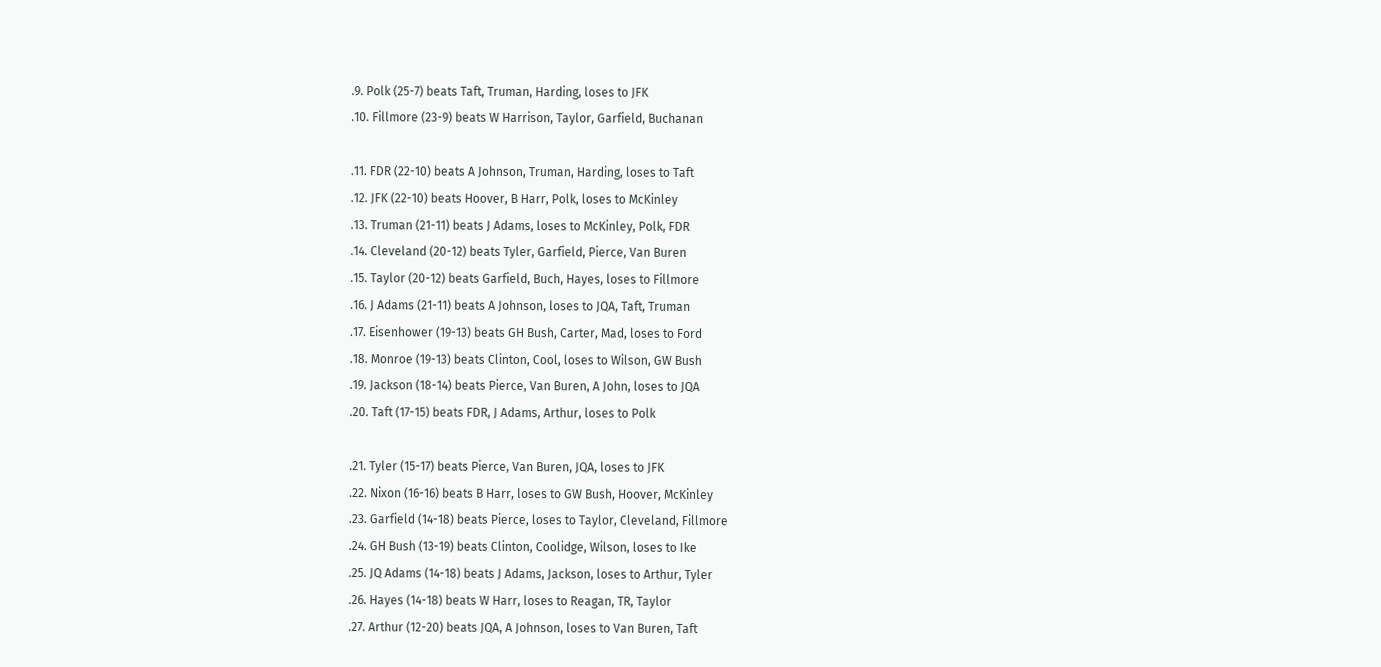.9. Polk (25-7) beats Taft, Truman, Harding, loses to JFK
.10. Fillmore (23-9) beats W Harrison, Taylor, Garfield, Buchanan

.11. FDR (22-10) beats A Johnson, Truman, Harding, loses to Taft
.12. JFK (22-10) beats Hoover, B Harr, Polk, loses to McKinley
.13. Truman (21-11) beats J Adams, loses to McKinley, Polk, FDR
.14. Cleveland (20-12) beats Tyler, Garfield, Pierce, Van Buren
.15. Taylor (20-12) beats Garfield, Buch, Hayes, loses to Fillmore
.16. J Adams (21-11) beats A Johnson, loses to JQA, Taft, Truman
.17. Eisenhower (19-13) beats GH Bush, Carter, Mad, loses to Ford
.18. Monroe (19-13) beats Clinton, Cool, loses to Wilson, GW Bush
.19. Jackson (18-14) beats Pierce, Van Buren, A John, loses to JQA
.20. Taft (17-15) beats FDR, J Adams, Arthur, loses to Polk

.21. Tyler (15-17) beats Pierce, Van Buren, JQA, loses to JFK
.22. Nixon (16-16) beats B Harr, loses to GW Bush, Hoover, McKinley
.23. Garfield (14-18) beats Pierce, loses to Taylor, Cleveland, Fillmore
.24. GH Bush (13-19) beats Clinton, Coolidge, Wilson, loses to Ike
.25. JQ Adams (14-18) beats J Adams, Jackson, loses to Arthur, Tyler
.26. Hayes (14-18) beats W Harr, loses to Reagan, TR, Taylor
.27. Arthur (12-20) beats JQA, A Johnson, loses to Van Buren, Taft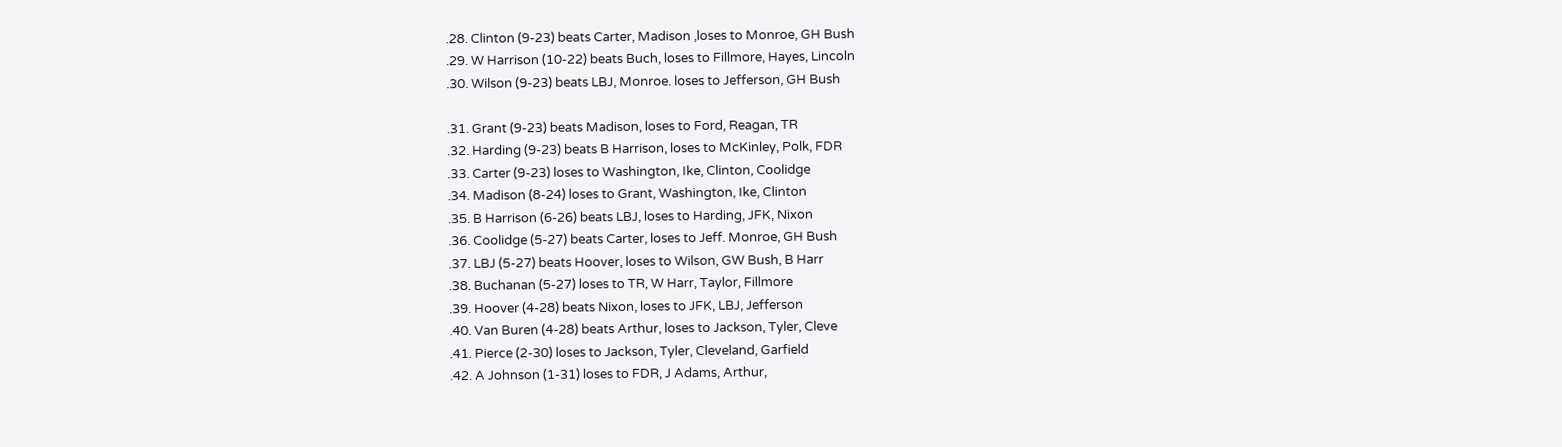.28. Clinton (9-23) beats Carter, Madison ,loses to Monroe, GH Bush
.29. W Harrison (10-22) beats Buch, loses to Fillmore, Hayes, Lincoln
.30. Wilson (9-23) beats LBJ, Monroe. loses to Jefferson, GH Bush

.31. Grant (9-23) beats Madison, loses to Ford, Reagan, TR
.32. Harding (9-23) beats B Harrison, loses to McKinley, Polk, FDR
.33. Carter (9-23) loses to Washington, Ike, Clinton, Coolidge
.34. Madison (8-24) loses to Grant, Washington, Ike, Clinton
.35. B Harrison (6-26) beats LBJ, loses to Harding, JFK, Nixon
.36. Coolidge (5-27) beats Carter, loses to Jeff. Monroe, GH Bush
.37. LBJ (5-27) beats Hoover, loses to Wilson, GW Bush, B Harr
.38. Buchanan (5-27) loses to TR, W Harr, Taylor, Fillmore
.39. Hoover (4-28) beats Nixon, loses to JFK, LBJ, Jefferson
.40. Van Buren (4-28) beats Arthur, loses to Jackson, Tyler, Cleve
.41. Pierce (2-30) loses to Jackson, Tyler, Cleveland, Garfield
.42. A Johnson (1-31) loses to FDR, J Adams, Arthur,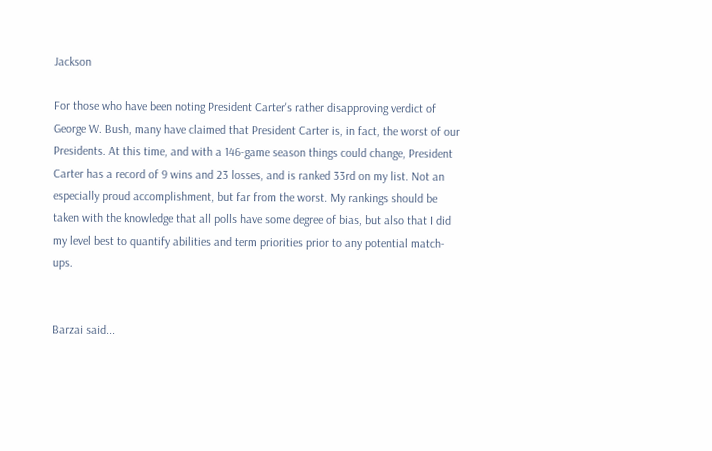Jackson

For those who have been noting President Carter's rather disapproving verdict of George W. Bush, many have claimed that President Carter is, in fact, the worst of our Presidents. At this time, and with a 146-game season things could change, President Carter has a record of 9 wins and 23 losses, and is ranked 33rd on my list. Not an especially proud accomplishment, but far from the worst. My rankings should be taken with the knowledge that all polls have some degree of bias, but also that I did my level best to quantify abilities and term priorities prior to any potential match-ups.


Barzai said...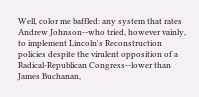Well, color me baffled: any system that rates Andrew Johnson--who tried, however vainly, to implement Lincoln's Reconstruction policies despite the virulent opposition of a Radical-Republican Congress--lower than James Buchanan,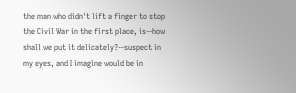the man who didn't lift a finger to stop the Civil War in the first place, is--how shall we put it delicately?--suspect in my eyes, and I imagine would be in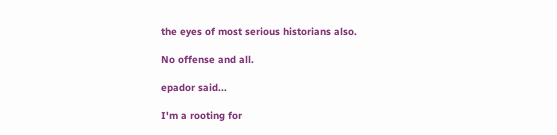the eyes of most serious historians also.

No offense and all.

epador said...

I'm a rooting for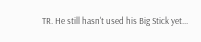TR. He still hasn't used his Big Stick yet...